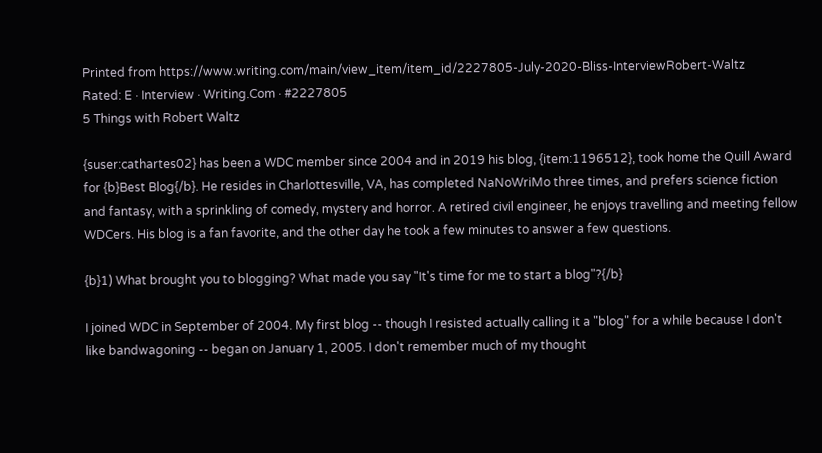Printed from https://www.writing.com/main/view_item/item_id/2227805-July-2020-Bliss-InterviewRobert-Waltz
Rated: E · Interview · Writing.Com · #2227805
5 Things with Robert Waltz

{suser:cathartes02} has been a WDC member since 2004 and in 2019 his blog, {item:1196512}, took home the Quill Award for {b}Best Blog{/b}. He resides in Charlottesville, VA, has completed NaNoWriMo three times, and prefers science fiction and fantasy, with a sprinkling of comedy, mystery and horror. A retired civil engineer, he enjoys travelling and meeting fellow WDCers. His blog is a fan favorite, and the other day he took a few minutes to answer a few questions.

{b}1) What brought you to blogging? What made you say "It's time for me to start a blog"?{/b}

I joined WDC in September of 2004. My first blog -- though I resisted actually calling it a "blog" for a while because I don't like bandwagoning -- began on January 1, 2005. I don't remember much of my thought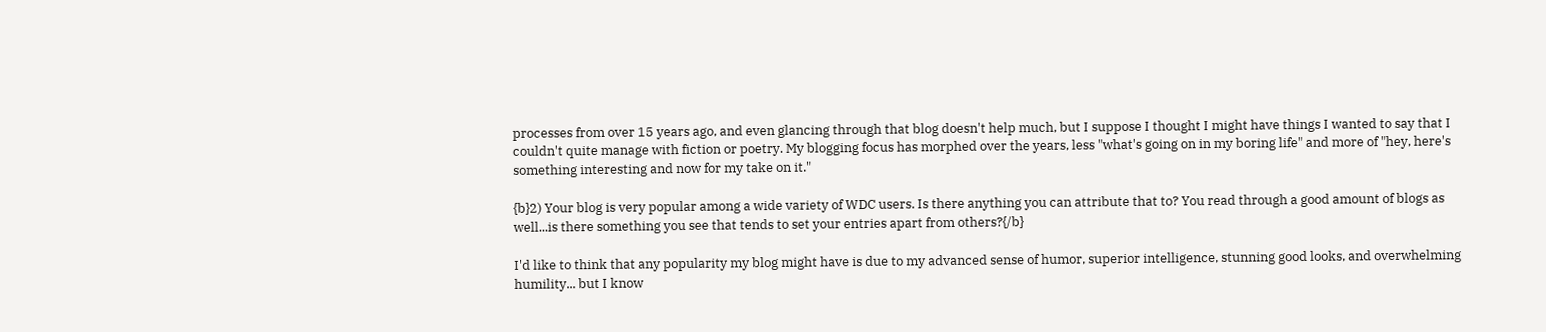processes from over 15 years ago, and even glancing through that blog doesn't help much, but I suppose I thought I might have things I wanted to say that I couldn't quite manage with fiction or poetry. My blogging focus has morphed over the years, less "what's going on in my boring life" and more of "hey, here's something interesting and now for my take on it."

{b}2) Your blog is very popular among a wide variety of WDC users. Is there anything you can attribute that to? You read through a good amount of blogs as well...is there something you see that tends to set your entries apart from others?{/b}

I'd like to think that any popularity my blog might have is due to my advanced sense of humor, superior intelligence, stunning good looks, and overwhelming humility... but I know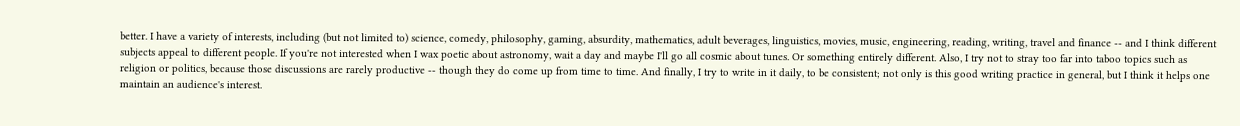better. I have a variety of interests, including (but not limited to) science, comedy, philosophy, gaming, absurdity, mathematics, adult beverages, linguistics, movies, music, engineering, reading, writing, travel and finance -- and I think different subjects appeal to different people. If you're not interested when I wax poetic about astronomy, wait a day and maybe I'll go all cosmic about tunes. Or something entirely different. Also, I try not to stray too far into taboo topics such as religion or politics, because those discussions are rarely productive -- though they do come up from time to time. And finally, I try to write in it daily, to be consistent; not only is this good writing practice in general, but I think it helps one maintain an audience's interest.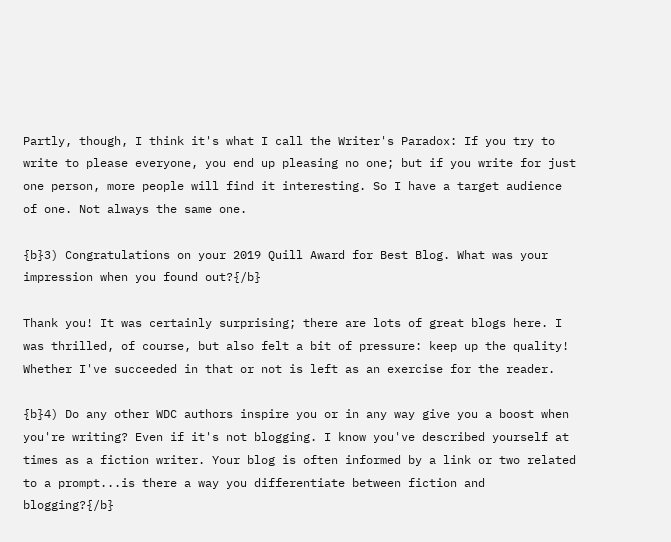Partly, though, I think it's what I call the Writer's Paradox: If you try to write to please everyone, you end up pleasing no one; but if you write for just one person, more people will find it interesting. So I have a target audience of one. Not always the same one.

{b}3) Congratulations on your 2019 Quill Award for Best Blog. What was your impression when you found out?{/b}

Thank you! It was certainly surprising; there are lots of great blogs here. I was thrilled, of course, but also felt a bit of pressure: keep up the quality! Whether I've succeeded in that or not is left as an exercise for the reader.

{b}4) Do any other WDC authors inspire you or in any way give you a boost when you're writing? Even if it's not blogging. I know you've described yourself at times as a fiction writer. Your blog is often informed by a link or two related to a prompt...is there a way you differentiate between fiction and blogging?{/b}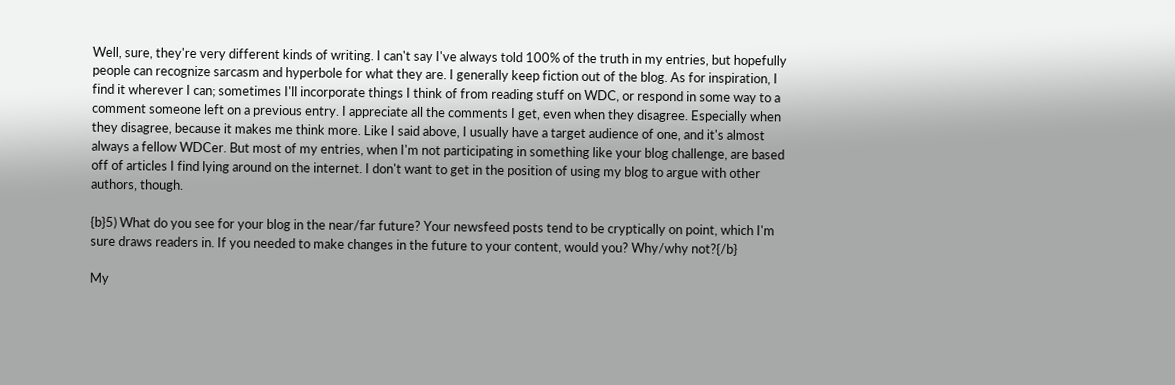Well, sure, they're very different kinds of writing. I can't say I've always told 100% of the truth in my entries, but hopefully people can recognize sarcasm and hyperbole for what they are. I generally keep fiction out of the blog. As for inspiration, I find it wherever I can; sometimes I'll incorporate things I think of from reading stuff on WDC, or respond in some way to a comment someone left on a previous entry. I appreciate all the comments I get, even when they disagree. Especially when they disagree, because it makes me think more. Like I said above, I usually have a target audience of one, and it's almost always a fellow WDCer. But most of my entries, when I'm not participating in something like your blog challenge, are based off of articles I find lying around on the internet. I don't want to get in the position of using my blog to argue with other authors, though.

{b}5) What do you see for your blog in the near/far future? Your newsfeed posts tend to be cryptically on point, which I'm sure draws readers in. If you needed to make changes in the future to your content, would you? Why/why not?{/b}

My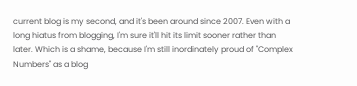current blog is my second, and it's been around since 2007. Even with a long hiatus from blogging, I'm sure it'll hit its limit sooner rather than later. Which is a shame, because I'm still inordinately proud of "Complex Numbers" as a blog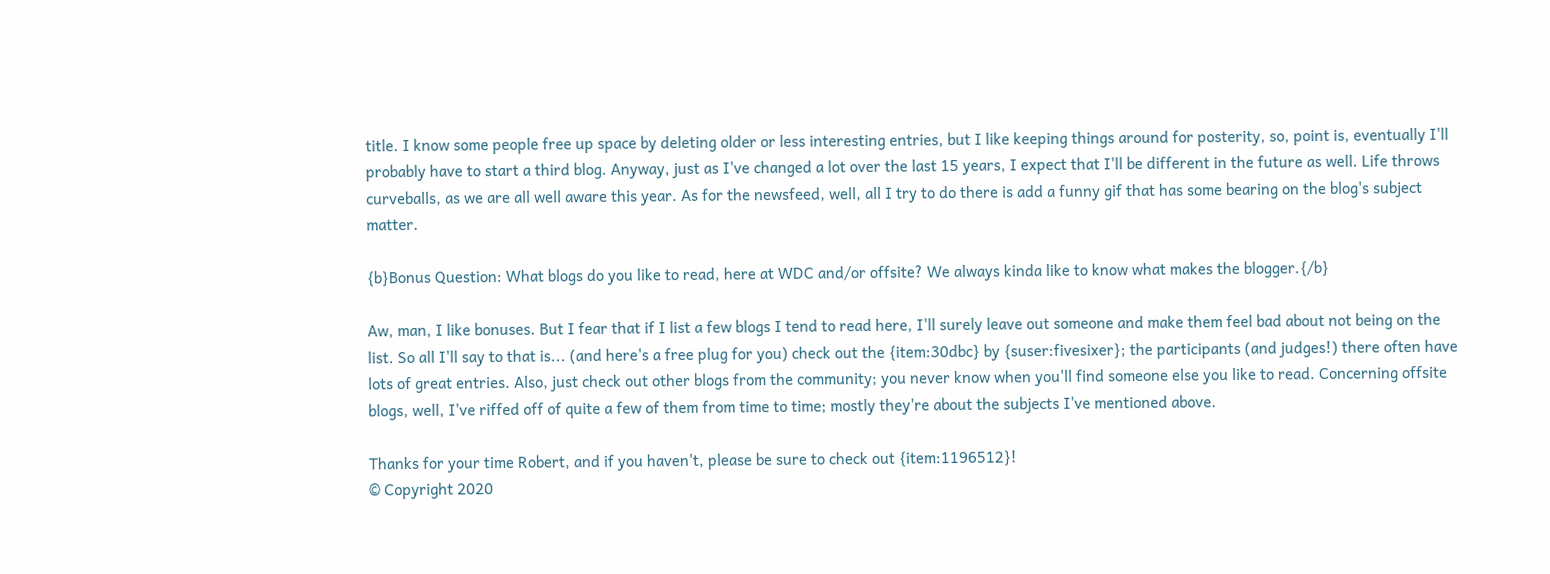title. I know some people free up space by deleting older or less interesting entries, but I like keeping things around for posterity, so, point is, eventually I'll probably have to start a third blog. Anyway, just as I've changed a lot over the last 15 years, I expect that I'll be different in the future as well. Life throws curveballs, as we are all well aware this year. As for the newsfeed, well, all I try to do there is add a funny gif that has some bearing on the blog's subject matter.

{b}Bonus Question: What blogs do you like to read, here at WDC and/or offsite? We always kinda like to know what makes the blogger.{/b}

Aw, man, I like bonuses. But I fear that if I list a few blogs I tend to read here, I'll surely leave out someone and make them feel bad about not being on the list. So all I'll say to that is... (and here's a free plug for you) check out the {item:30dbc} by {suser:fivesixer}; the participants (and judges!) there often have lots of great entries. Also, just check out other blogs from the community; you never know when you'll find someone else you like to read. Concerning offsite blogs, well, I've riffed off of quite a few of them from time to time; mostly they're about the subjects I've mentioned above.

Thanks for your time Robert, and if you haven't, please be sure to check out {item:1196512}!
© Copyright 2020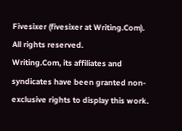Fivesixer (fivesixer at Writing.Com). All rights reserved.
Writing.Com, its affiliates and syndicates have been granted non-exclusive rights to display this work.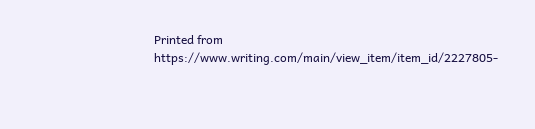Printed from https://www.writing.com/main/view_item/item_id/2227805-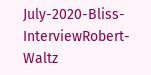July-2020-Bliss-InterviewRobert-Waltz